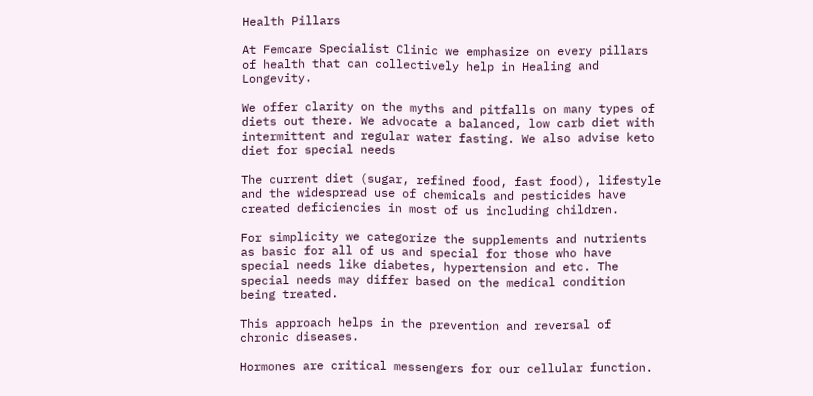Health Pillars

At Femcare Specialist Clinic we emphasize on every pillars of health that can collectively help in Healing and Longevity.

We offer clarity on the myths and pitfalls on many types of diets out there. We advocate a balanced, low carb diet with intermittent and regular water fasting. We also advise keto diet for special needs

The current diet (sugar, refined food, fast food), lifestyle and the widespread use of chemicals and pesticides have created deficiencies in most of us including children.

For simplicity we categorize the supplements and nutrients as basic for all of us and special for those who have special needs like diabetes, hypertension and etc. The special needs may differ based on the medical condition being treated.

This approach helps in the prevention and reversal of chronic diseases.

Hormones are critical messengers for our cellular function.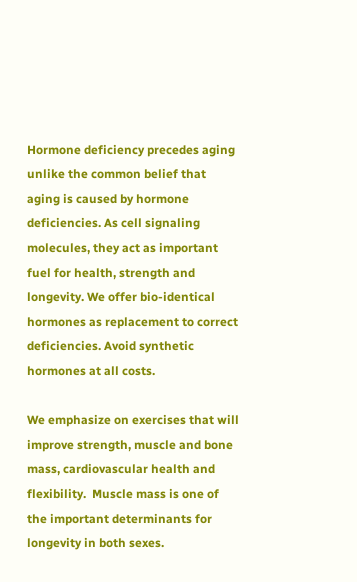Hormone deficiency precedes aging unlike the common belief that aging is caused by hormone deficiencies. As cell signaling molecules, they act as important fuel for health, strength and longevity. We offer bio-identical hormones as replacement to correct deficiencies. Avoid synthetic hormones at all costs.

We emphasize on exercises that will improve strength, muscle and bone mass, cardiovascular health and flexibility.  Muscle mass is one of the important determinants for longevity in both sexes.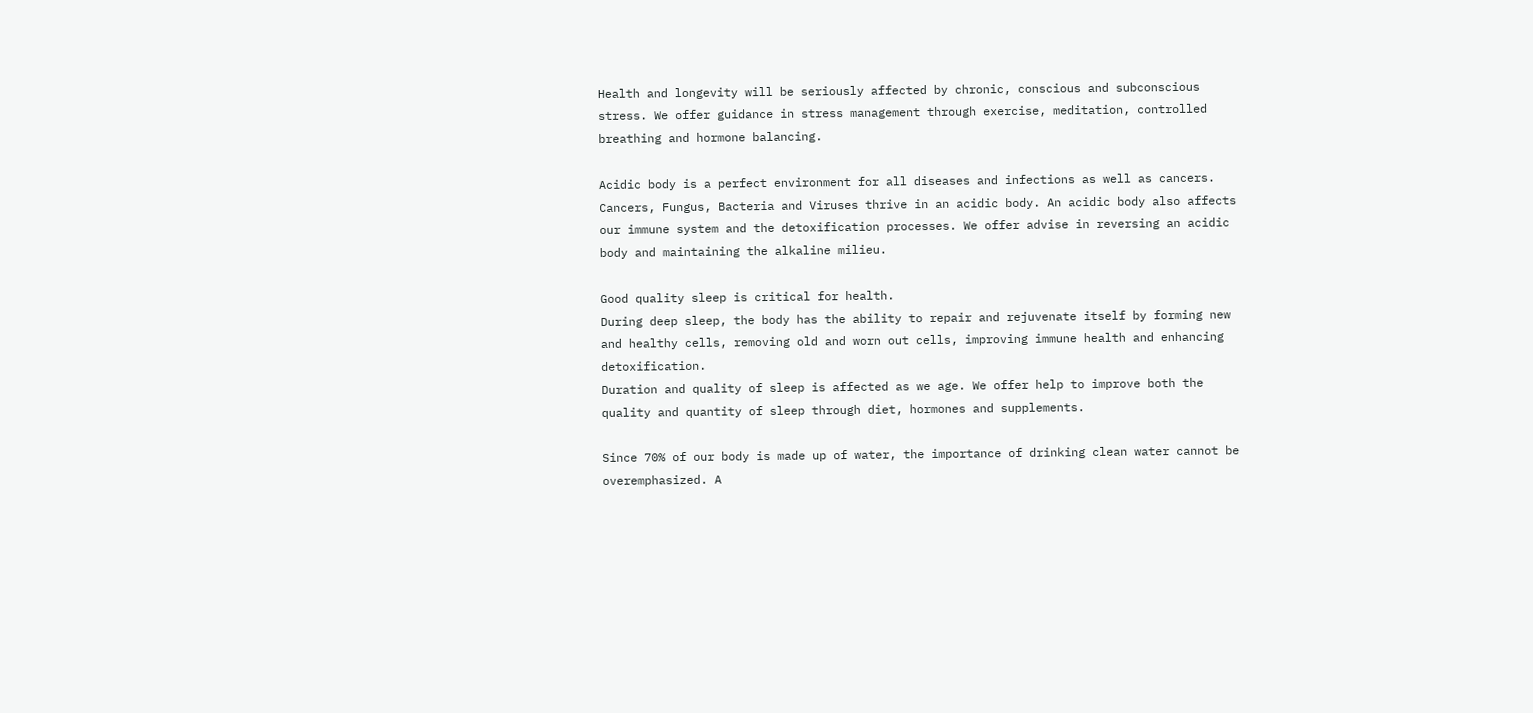Health and longevity will be seriously affected by chronic, conscious and subconscious stress. We offer guidance in stress management through exercise, meditation, controlled breathing and hormone balancing.

Acidic body is a perfect environment for all diseases and infections as well as cancers.
Cancers, Fungus, Bacteria and Viruses thrive in an acidic body. An acidic body also affects our immune system and the detoxification processes. We offer advise in reversing an acidic body and maintaining the alkaline milieu.

Good quality sleep is critical for health.
During deep sleep, the body has the ability to repair and rejuvenate itself by forming new and healthy cells, removing old and worn out cells, improving immune health and enhancing detoxification.
Duration and quality of sleep is affected as we age. We offer help to improve both the quality and quantity of sleep through diet, hormones and supplements.

Since 70% of our body is made up of water, the importance of drinking clean water cannot be overemphasized. A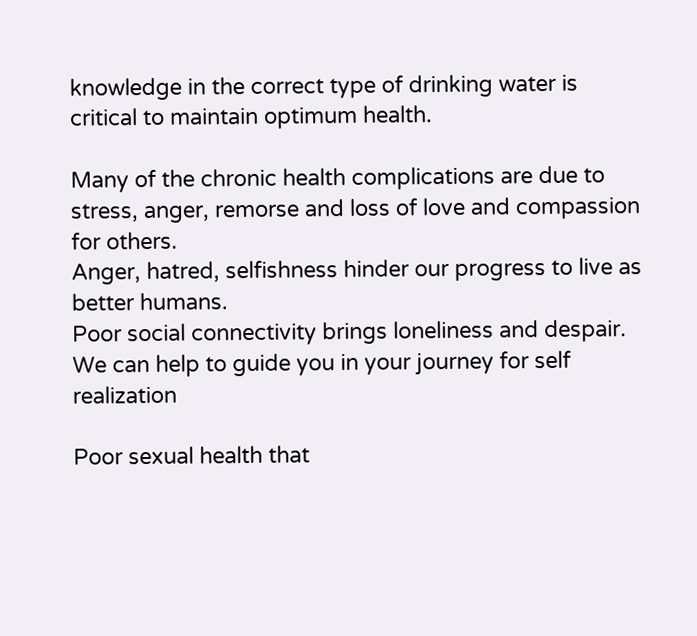knowledge in the correct type of drinking water is critical to maintain optimum health.

Many of the chronic health complications are due to stress, anger, remorse and loss of love and compassion for others.
Anger, hatred, selfishness hinder our progress to live as better humans.
Poor social connectivity brings loneliness and despair.
We can help to guide you in your journey for self realization

Poor sexual health that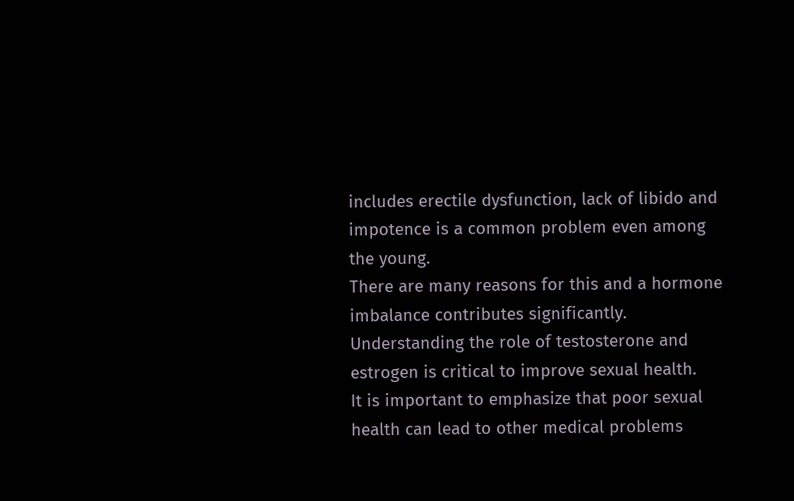includes erectile dysfunction, lack of libido and impotence is a common problem even among the young.
There are many reasons for this and a hormone imbalance contributes significantly. Understanding the role of testosterone and estrogen is critical to improve sexual health.
It is important to emphasize that poor sexual health can lead to other medical problems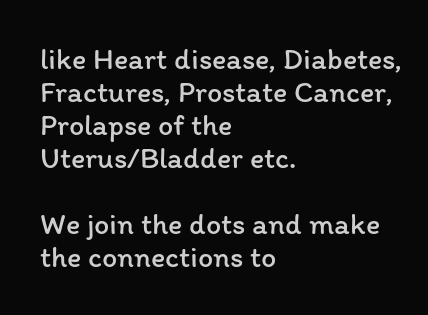like Heart disease, Diabetes, Fractures, Prostate Cancer, Prolapse of the Uterus/Bladder etc.

We join the dots and make the connections to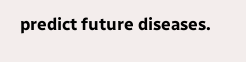predict future diseases.